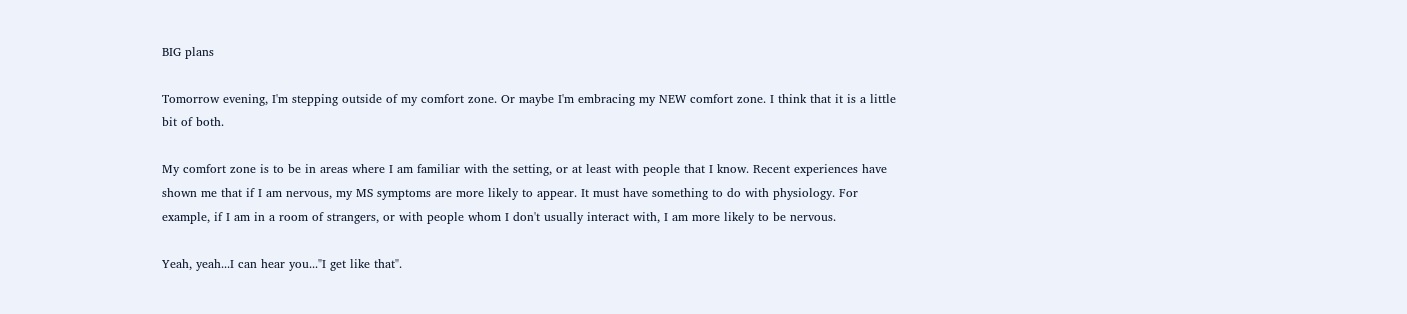BIG plans

Tomorrow evening, I'm stepping outside of my comfort zone. Or maybe I'm embracing my NEW comfort zone. I think that it is a little bit of both.

My comfort zone is to be in areas where I am familiar with the setting, or at least with people that I know. Recent experiences have shown me that if I am nervous, my MS symptoms are more likely to appear. It must have something to do with physiology. For example, if I am in a room of strangers, or with people whom I don't usually interact with, I am more likely to be nervous.

Yeah, yeah...I can hear you..."I get like that".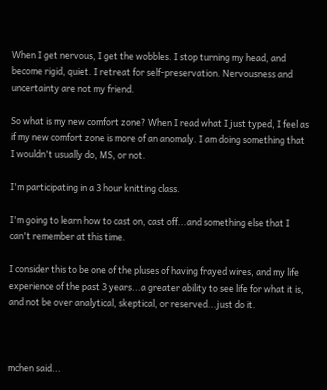When I get nervous, I get the wobbles. I stop turning my head, and become rigid, quiet. I retreat for self-preservation. Nervousness and uncertainty are not my friend.

So what is my new comfort zone? When I read what I just typed, I feel as if my new comfort zone is more of an anomaly. I am doing something that I wouldn't usually do, MS, or not.

I'm participating in a 3 hour knitting class.

I'm going to learn how to cast on, cast off...and something else that I can't remember at this time.

I consider this to be one of the pluses of having frayed wires, and my life experience of the past 3 years...a greater ability to see life for what it is, and not be over analytical, skeptical, or reserved...just do it.



mchen said...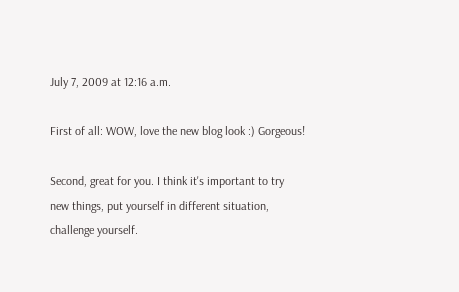July 7, 2009 at 12:16 a.m.

First of all: WOW, love the new blog look :) Gorgeous!

Second, great for you. I think it's important to try new things, put yourself in different situation, challenge yourself.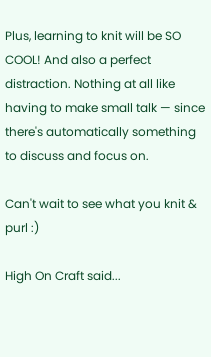Plus, learning to knit will be SO COOL! And also a perfect distraction. Nothing at all like having to make small talk — since there's automatically something to discuss and focus on.

Can't wait to see what you knit & purl :)

High On Craft said...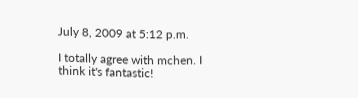July 8, 2009 at 5:12 p.m.

I totally agree with mchen. I think it's fantastic!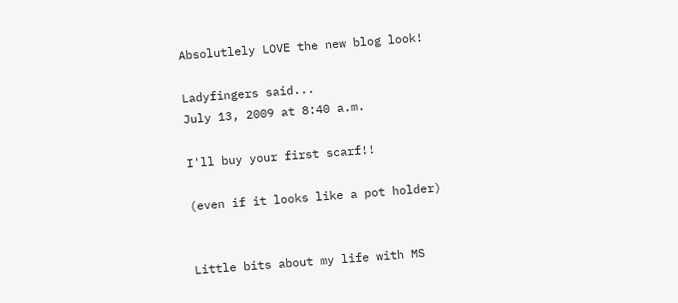Absolutlely LOVE the new blog look!

Ladyfingers said...
July 13, 2009 at 8:40 a.m.

I'll buy your first scarf!!

(even if it looks like a pot holder)


Little bits about my life with MS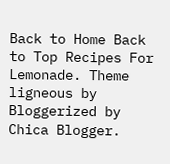Back to Home Back to Top Recipes For Lemonade. Theme ligneous by Bloggerized by Chica Blogger.